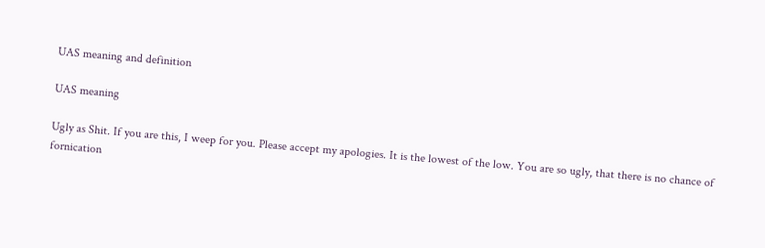UAS meaning and definition

UAS meaning

Ugly as Shit. If you are this, I weep for you. Please accept my apologies. It is the lowest of the low. You are so ugly, that there is no chance of fornication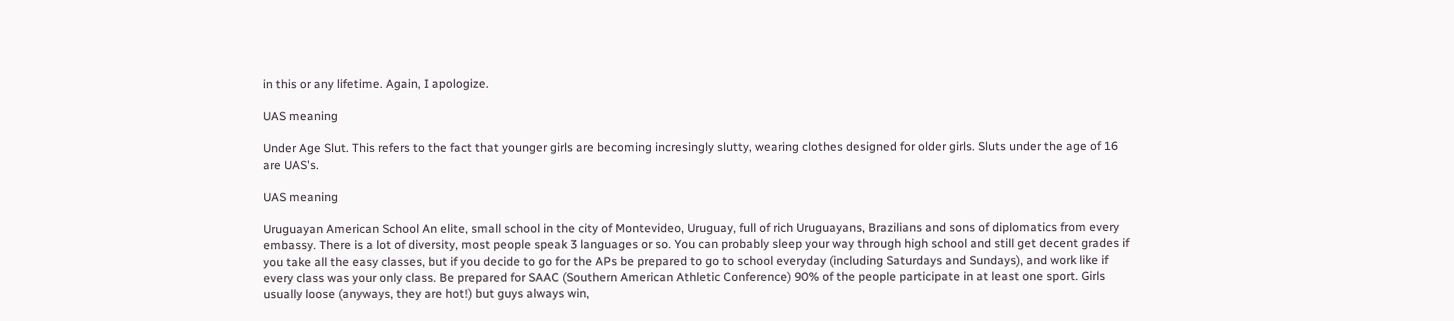in this or any lifetime. Again, I apologize.

UAS meaning

Under Age Slut. This refers to the fact that younger girls are becoming incresingly slutty, wearing clothes designed for older girls. Sluts under the age of 16 are UAS's.

UAS meaning

Uruguayan American School An elite, small school in the city of Montevideo, Uruguay, full of rich Uruguayans, Brazilians and sons of diplomatics from every embassy. There is a lot of diversity, most people speak 3 languages or so. You can probably sleep your way through high school and still get decent grades if you take all the easy classes, but if you decide to go for the APs be prepared to go to school everyday (including Saturdays and Sundays), and work like if every class was your only class. Be prepared for SAAC (Southern American Athletic Conference) 90% of the people participate in at least one sport. Girls usually loose (anyways, they are hot!) but guys always win,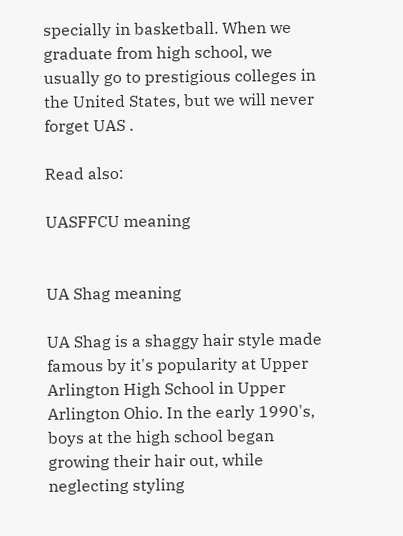specially in basketball. When we graduate from high school, we usually go to prestigious colleges in the United States, but we will never forget UAS .

Read also:

UASFFCU meaning


UA Shag meaning

UA Shag is a shaggy hair style made famous by it's popularity at Upper Arlington High School in Upper Arlington Ohio. In the early 1990's, boys at the high school began growing their hair out, while neglecting styling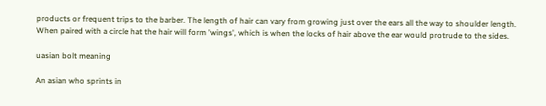products or frequent trips to the barber. The length of hair can vary from growing just over the ears all the way to shoulder length. When paired with a circle hat the hair will form 'wings', which is when the locks of hair above the ear would protrude to the sides.

uasian bolt meaning

An asian who sprints in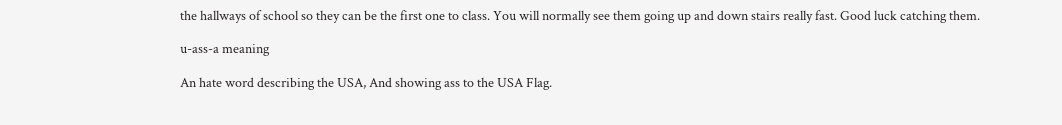the hallways of school so they can be the first one to class. You will normally see them going up and down stairs really fast. Good luck catching them.

u-ass-a meaning

An hate word describing the USA, And showing ass to the USA Flag.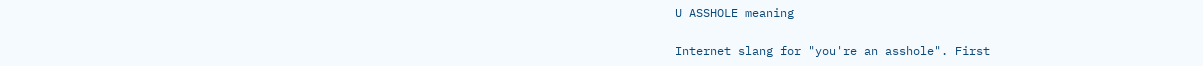U ASSHOLE meaning

Internet slang for "you're an asshole". First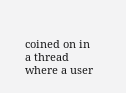coined on in a thread where a user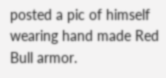posted a pic of himself wearing hand made Red Bull armor.